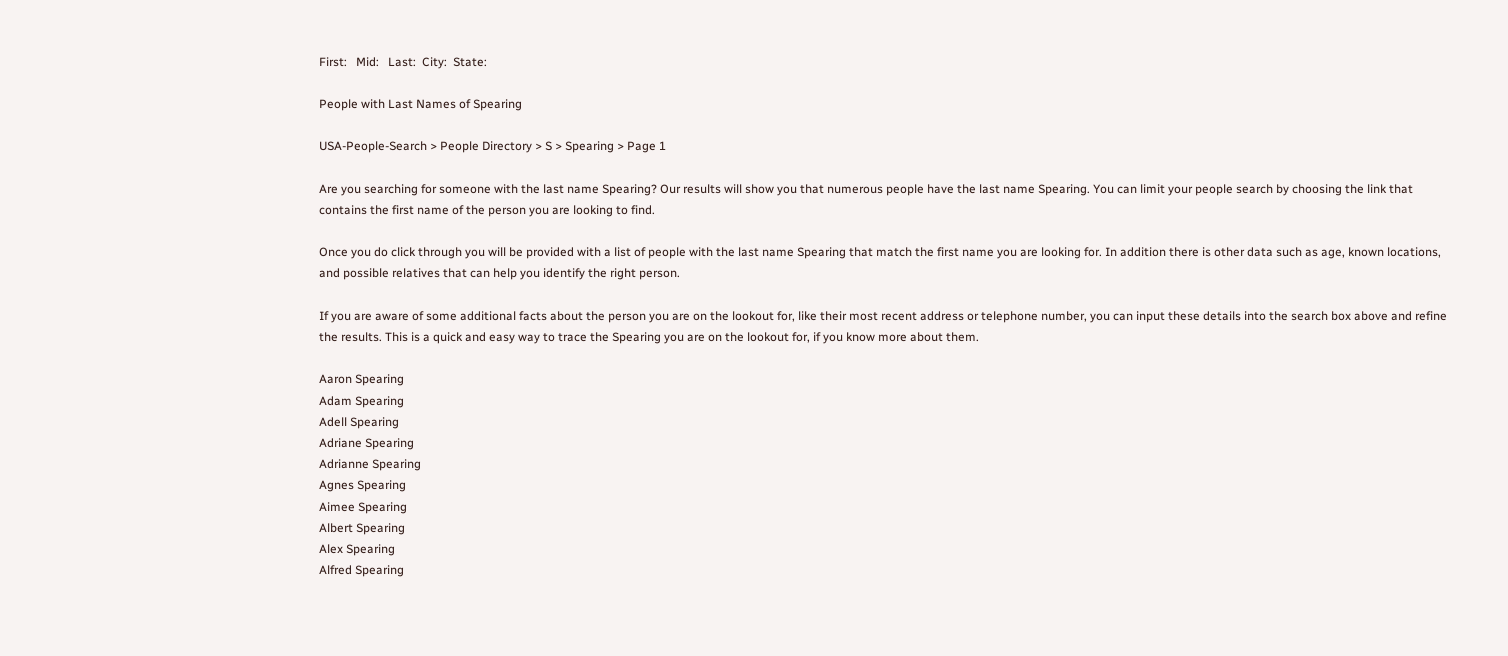First:   Mid:   Last:  City:  State:

People with Last Names of Spearing

USA-People-Search > People Directory > S > Spearing > Page 1

Are you searching for someone with the last name Spearing? Our results will show you that numerous people have the last name Spearing. You can limit your people search by choosing the link that contains the first name of the person you are looking to find.

Once you do click through you will be provided with a list of people with the last name Spearing that match the first name you are looking for. In addition there is other data such as age, known locations, and possible relatives that can help you identify the right person.

If you are aware of some additional facts about the person you are on the lookout for, like their most recent address or telephone number, you can input these details into the search box above and refine the results. This is a quick and easy way to trace the Spearing you are on the lookout for, if you know more about them.

Aaron Spearing
Adam Spearing
Adell Spearing
Adriane Spearing
Adrianne Spearing
Agnes Spearing
Aimee Spearing
Albert Spearing
Alex Spearing
Alfred Spearing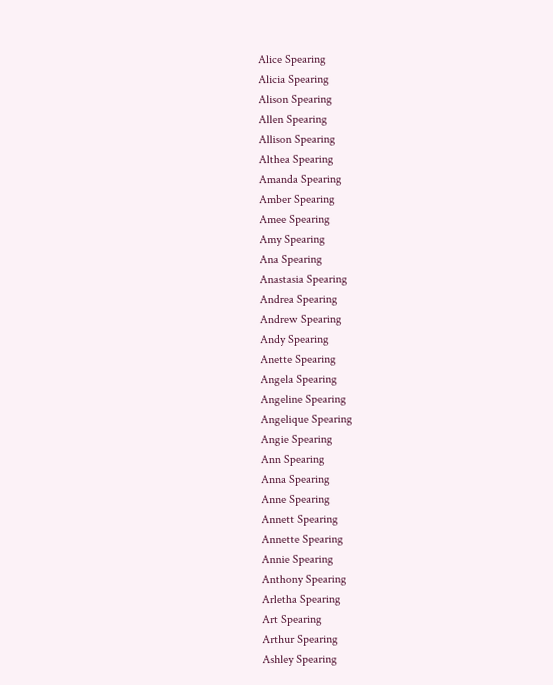Alice Spearing
Alicia Spearing
Alison Spearing
Allen Spearing
Allison Spearing
Althea Spearing
Amanda Spearing
Amber Spearing
Amee Spearing
Amy Spearing
Ana Spearing
Anastasia Spearing
Andrea Spearing
Andrew Spearing
Andy Spearing
Anette Spearing
Angela Spearing
Angeline Spearing
Angelique Spearing
Angie Spearing
Ann Spearing
Anna Spearing
Anne Spearing
Annett Spearing
Annette Spearing
Annie Spearing
Anthony Spearing
Arletha Spearing
Art Spearing
Arthur Spearing
Ashley Spearing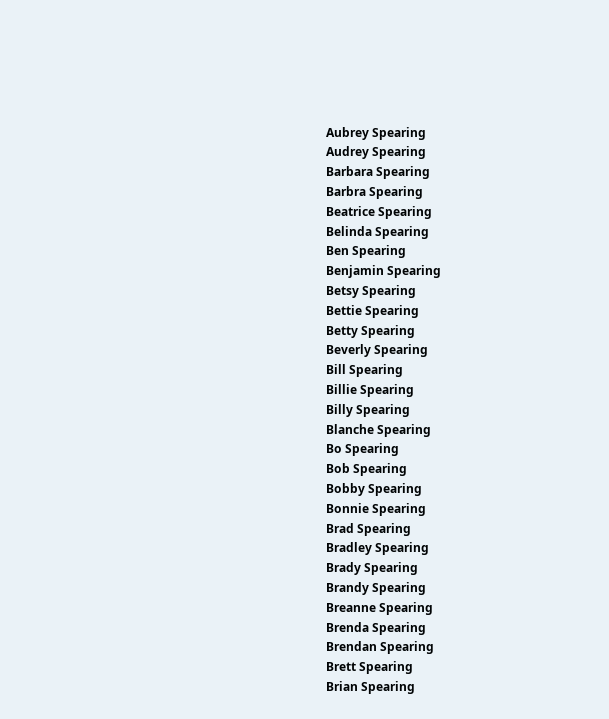Aubrey Spearing
Audrey Spearing
Barbara Spearing
Barbra Spearing
Beatrice Spearing
Belinda Spearing
Ben Spearing
Benjamin Spearing
Betsy Spearing
Bettie Spearing
Betty Spearing
Beverly Spearing
Bill Spearing
Billie Spearing
Billy Spearing
Blanche Spearing
Bo Spearing
Bob Spearing
Bobby Spearing
Bonnie Spearing
Brad Spearing
Bradley Spearing
Brady Spearing
Brandy Spearing
Breanne Spearing
Brenda Spearing
Brendan Spearing
Brett Spearing
Brian Spearing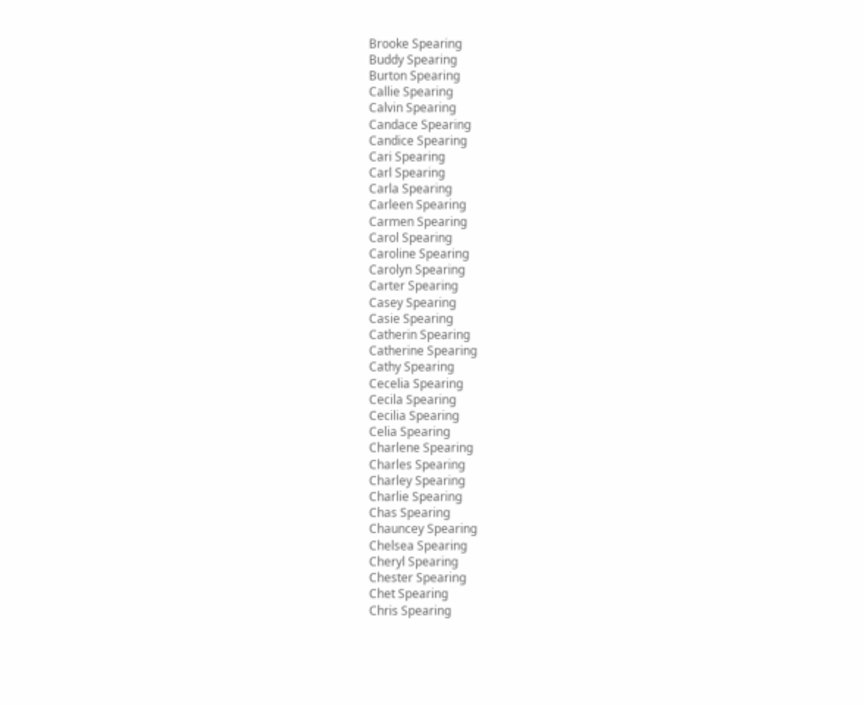Brooke Spearing
Buddy Spearing
Burton Spearing
Callie Spearing
Calvin Spearing
Candace Spearing
Candice Spearing
Cari Spearing
Carl Spearing
Carla Spearing
Carleen Spearing
Carmen Spearing
Carol Spearing
Caroline Spearing
Carolyn Spearing
Carter Spearing
Casey Spearing
Casie Spearing
Catherin Spearing
Catherine Spearing
Cathy Spearing
Cecelia Spearing
Cecila Spearing
Cecilia Spearing
Celia Spearing
Charlene Spearing
Charles Spearing
Charley Spearing
Charlie Spearing
Chas Spearing
Chauncey Spearing
Chelsea Spearing
Cheryl Spearing
Chester Spearing
Chet Spearing
Chris Spearing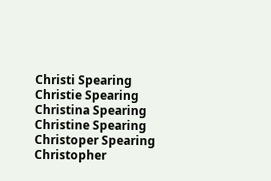Christi Spearing
Christie Spearing
Christina Spearing
Christine Spearing
Christoper Spearing
Christopher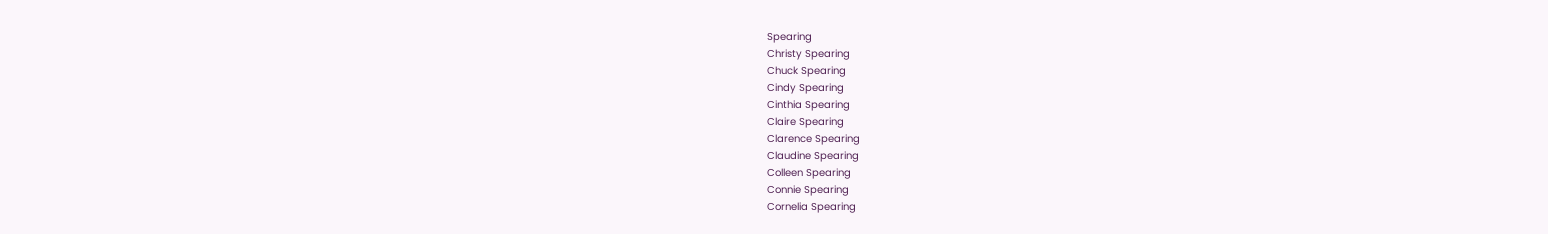Spearing
Christy Spearing
Chuck Spearing
Cindy Spearing
Cinthia Spearing
Claire Spearing
Clarence Spearing
Claudine Spearing
Colleen Spearing
Connie Spearing
Cornelia Spearing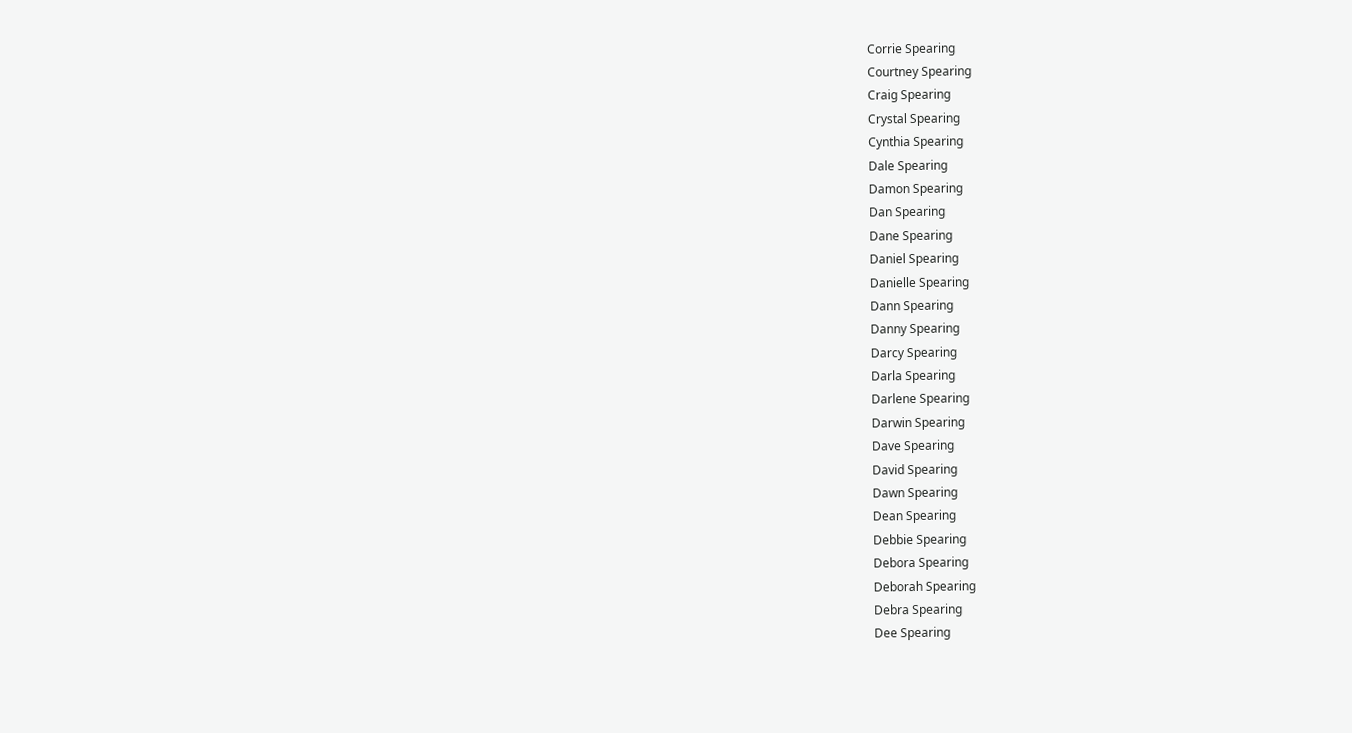Corrie Spearing
Courtney Spearing
Craig Spearing
Crystal Spearing
Cynthia Spearing
Dale Spearing
Damon Spearing
Dan Spearing
Dane Spearing
Daniel Spearing
Danielle Spearing
Dann Spearing
Danny Spearing
Darcy Spearing
Darla Spearing
Darlene Spearing
Darwin Spearing
Dave Spearing
David Spearing
Dawn Spearing
Dean Spearing
Debbie Spearing
Debora Spearing
Deborah Spearing
Debra Spearing
Dee Spearing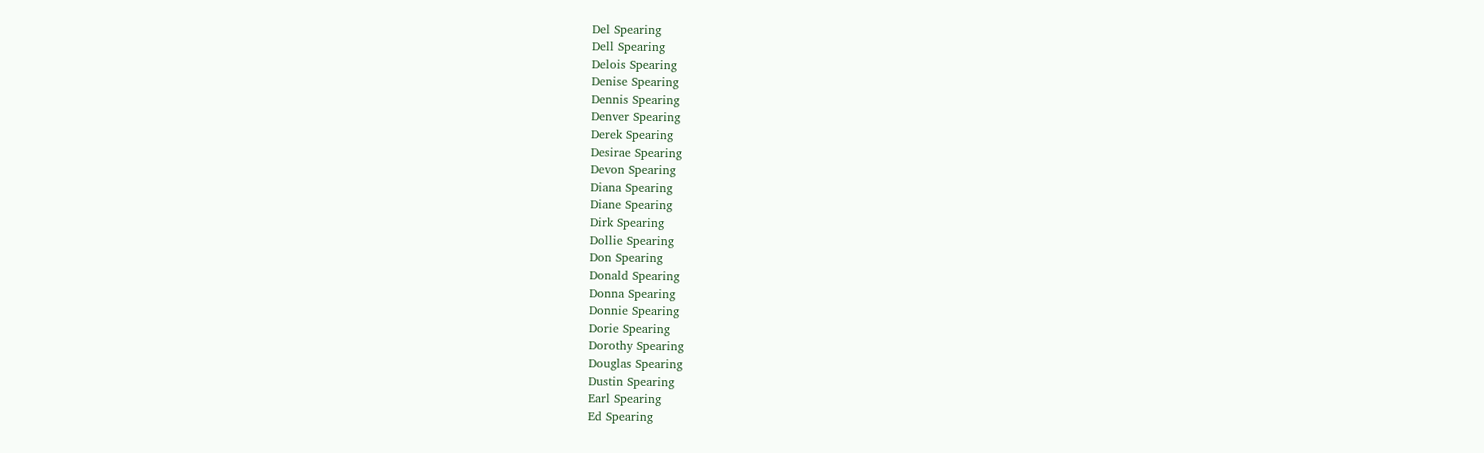Del Spearing
Dell Spearing
Delois Spearing
Denise Spearing
Dennis Spearing
Denver Spearing
Derek Spearing
Desirae Spearing
Devon Spearing
Diana Spearing
Diane Spearing
Dirk Spearing
Dollie Spearing
Don Spearing
Donald Spearing
Donna Spearing
Donnie Spearing
Dorie Spearing
Dorothy Spearing
Douglas Spearing
Dustin Spearing
Earl Spearing
Ed Spearing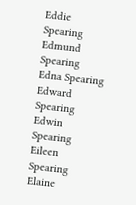Eddie Spearing
Edmund Spearing
Edna Spearing
Edward Spearing
Edwin Spearing
Eileen Spearing
Elaine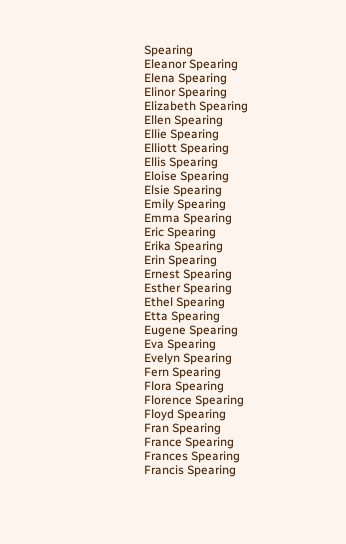Spearing
Eleanor Spearing
Elena Spearing
Elinor Spearing
Elizabeth Spearing
Ellen Spearing
Ellie Spearing
Elliott Spearing
Ellis Spearing
Eloise Spearing
Elsie Spearing
Emily Spearing
Emma Spearing
Eric Spearing
Erika Spearing
Erin Spearing
Ernest Spearing
Esther Spearing
Ethel Spearing
Etta Spearing
Eugene Spearing
Eva Spearing
Evelyn Spearing
Fern Spearing
Flora Spearing
Florence Spearing
Floyd Spearing
Fran Spearing
France Spearing
Frances Spearing
Francis Spearing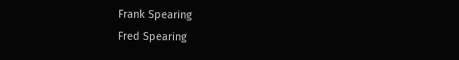Frank Spearing
Fred Spearing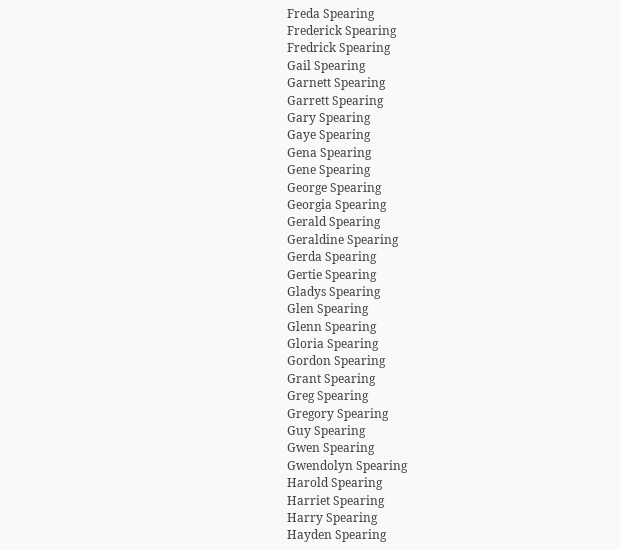Freda Spearing
Frederick Spearing
Fredrick Spearing
Gail Spearing
Garnett Spearing
Garrett Spearing
Gary Spearing
Gaye Spearing
Gena Spearing
Gene Spearing
George Spearing
Georgia Spearing
Gerald Spearing
Geraldine Spearing
Gerda Spearing
Gertie Spearing
Gladys Spearing
Glen Spearing
Glenn Spearing
Gloria Spearing
Gordon Spearing
Grant Spearing
Greg Spearing
Gregory Spearing
Guy Spearing
Gwen Spearing
Gwendolyn Spearing
Harold Spearing
Harriet Spearing
Harry Spearing
Hayden Spearing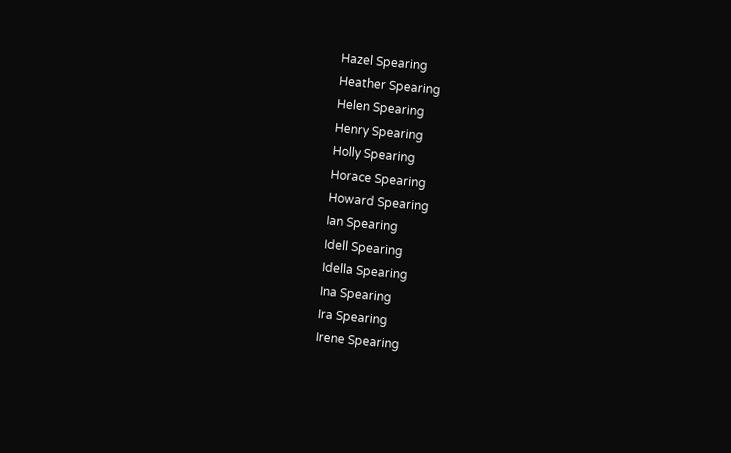Hazel Spearing
Heather Spearing
Helen Spearing
Henry Spearing
Holly Spearing
Horace Spearing
Howard Spearing
Ian Spearing
Idell Spearing
Idella Spearing
Ina Spearing
Ira Spearing
Irene Spearing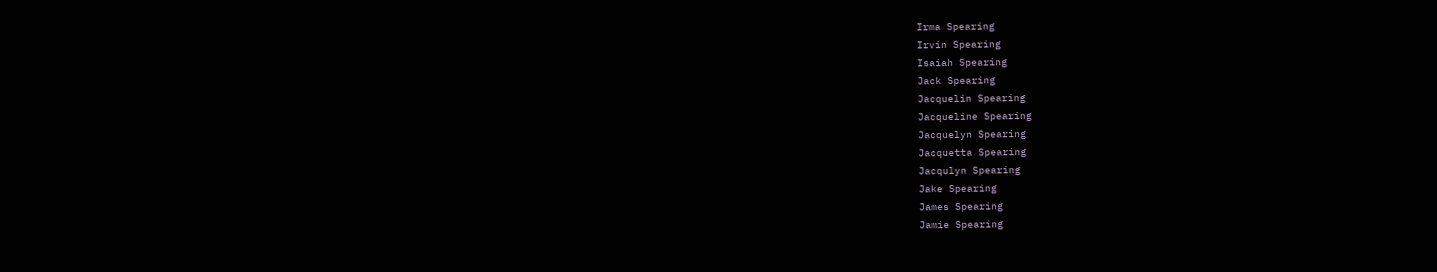Irma Spearing
Irvin Spearing
Isaiah Spearing
Jack Spearing
Jacquelin Spearing
Jacqueline Spearing
Jacquelyn Spearing
Jacquetta Spearing
Jacqulyn Spearing
Jake Spearing
James Spearing
Jamie Spearing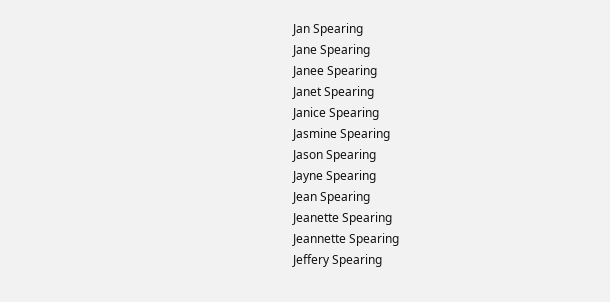Jan Spearing
Jane Spearing
Janee Spearing
Janet Spearing
Janice Spearing
Jasmine Spearing
Jason Spearing
Jayne Spearing
Jean Spearing
Jeanette Spearing
Jeannette Spearing
Jeffery Spearing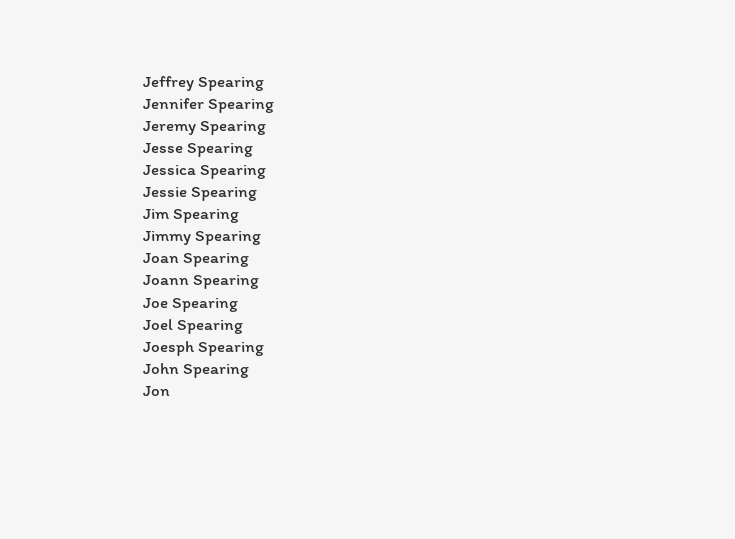Jeffrey Spearing
Jennifer Spearing
Jeremy Spearing
Jesse Spearing
Jessica Spearing
Jessie Spearing
Jim Spearing
Jimmy Spearing
Joan Spearing
Joann Spearing
Joe Spearing
Joel Spearing
Joesph Spearing
John Spearing
Jon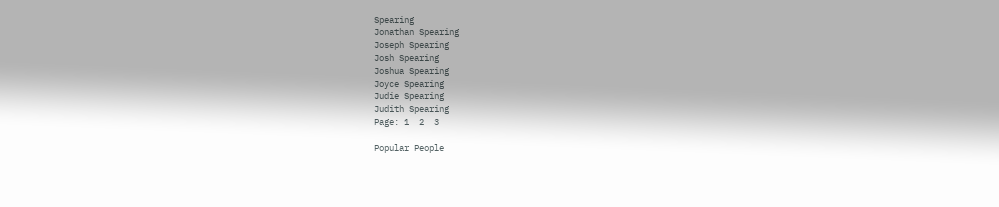Spearing
Jonathan Spearing
Joseph Spearing
Josh Spearing
Joshua Spearing
Joyce Spearing
Judie Spearing
Judith Spearing
Page: 1  2  3

Popular People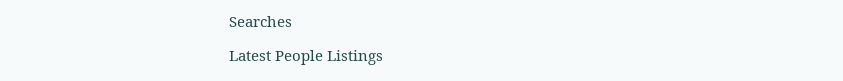Searches

Latest People Listings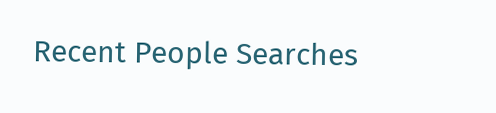Recent People Searches